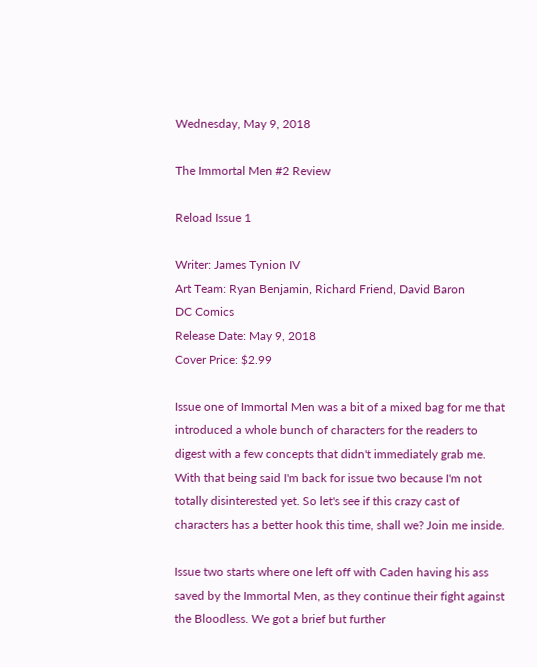Wednesday, May 9, 2018

The Immortal Men #2 Review

Reload Issue 1

Writer: James Tynion IV
Art Team: Ryan Benjamin, Richard Friend, David Baron
DC Comics
Release Date: May 9, 2018
Cover Price: $2.99

Issue one of Immortal Men was a bit of a mixed bag for me that introduced a whole bunch of characters for the readers to digest with a few concepts that didn't immediately grab me. With that being said I'm back for issue two because I'm not totally disinterested yet. So let's see if this crazy cast of characters has a better hook this time, shall we? Join me inside.

Issue two starts where one left off with Caden having his ass saved by the Immortal Men, as they continue their fight against the Bloodless. We got a brief but further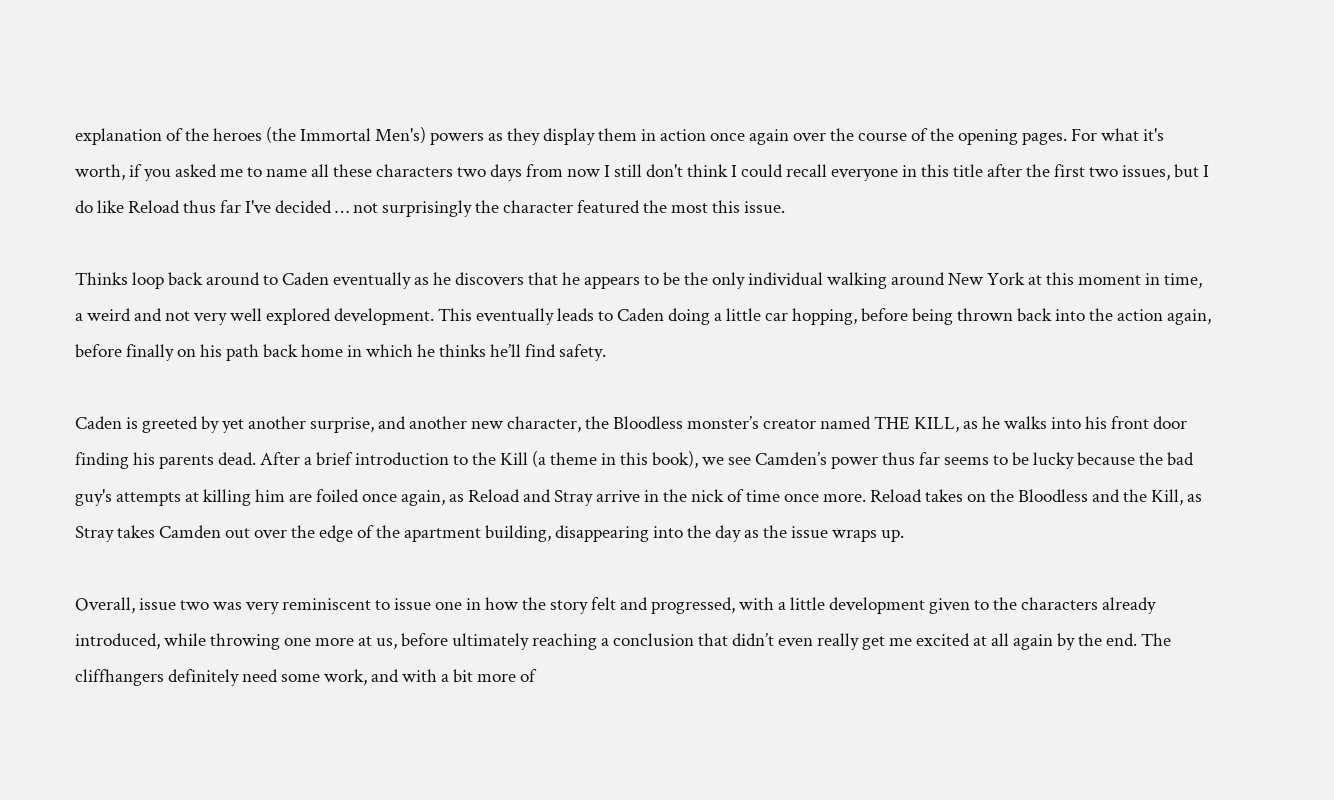explanation of the heroes (the Immortal Men's) powers as they display them in action once again over the course of the opening pages. For what it's worth, if you asked me to name all these characters two days from now I still don't think I could recall everyone in this title after the first two issues, but I do like Reload thus far I've decided … not surprisingly the character featured the most this issue.

Thinks loop back around to Caden eventually as he discovers that he appears to be the only individual walking around New York at this moment in time, a weird and not very well explored development. This eventually leads to Caden doing a little car hopping, before being thrown back into the action again, before finally on his path back home in which he thinks he’ll find safety.

Caden is greeted by yet another surprise, and another new character, the Bloodless monster’s creator named THE KILL, as he walks into his front door finding his parents dead. After a brief introduction to the Kill (a theme in this book), we see Camden’s power thus far seems to be lucky because the bad guy's attempts at killing him are foiled once again, as Reload and Stray arrive in the nick of time once more. Reload takes on the Bloodless and the Kill, as Stray takes Camden out over the edge of the apartment building, disappearing into the day as the issue wraps up.

Overall, issue two was very reminiscent to issue one in how the story felt and progressed, with a little development given to the characters already introduced, while throwing one more at us, before ultimately reaching a conclusion that didn’t even really get me excited at all again by the end. The cliffhangers definitely need some work, and with a bit more of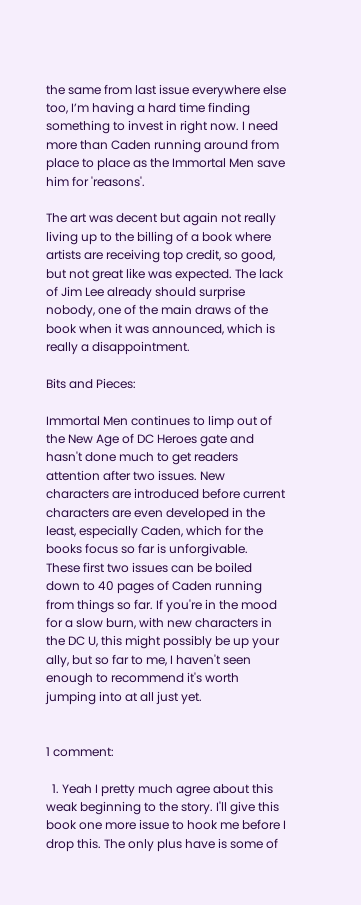the same from last issue everywhere else too, I’m having a hard time finding something to invest in right now. I need more than Caden running around from place to place as the Immortal Men save him for 'reasons'.

The art was decent but again not really living up to the billing of a book where artists are receiving top credit, so good, but not great like was expected. The lack of Jim Lee already should surprise nobody, one of the main draws of the book when it was announced, which is really a disappointment.

Bits and Pieces:

Immortal Men continues to limp out of the New Age of DC Heroes gate and hasn't done much to get readers attention after two issues. New characters are introduced before current characters are even developed in the least, especially Caden, which for the books focus so far is unforgivable.  These first two issues can be boiled down to 40 pages of Caden running from things so far. If you're in the mood for a slow burn, with new characters in the DC U, this might possibly be up your ally, but so far to me, I haven't seen enough to recommend it's worth jumping into at all just yet.


1 comment:

  1. Yeah I pretty much agree about this weak beginning to the story. I'll give this book one more issue to hook me before I drop this. The only plus have is some of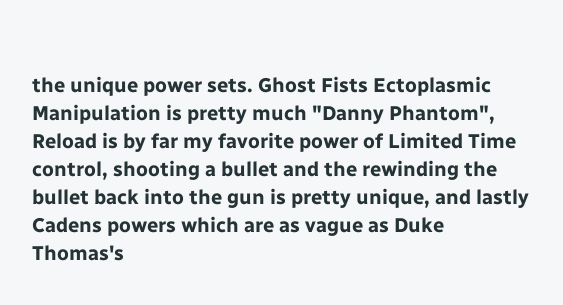the unique power sets. Ghost Fists Ectoplasmic Manipulation is pretty much "Danny Phantom", Reload is by far my favorite power of Limited Time control, shooting a bullet and the rewinding the bullet back into the gun is pretty unique, and lastly Cadens powers which are as vague as Duke Thomas's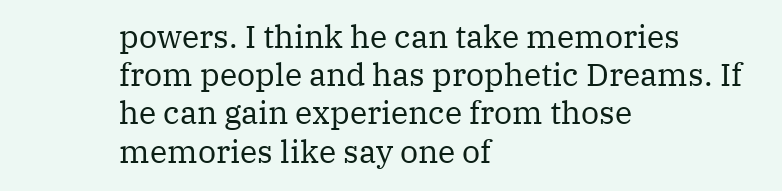powers. I think he can take memories from people and has prophetic Dreams. If he can gain experience from those memories like say one of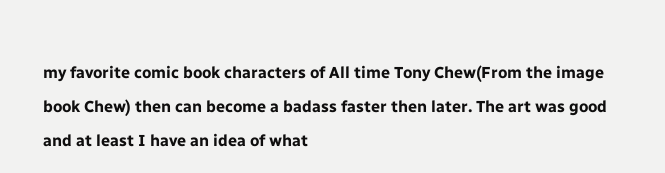my favorite comic book characters of All time Tony Chew(From the image book Chew) then can become a badass faster then later. The art was good and at least I have an idea of what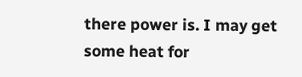there power is. I may get some heat for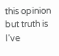this opinion but truth is I've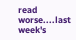read worse....last week's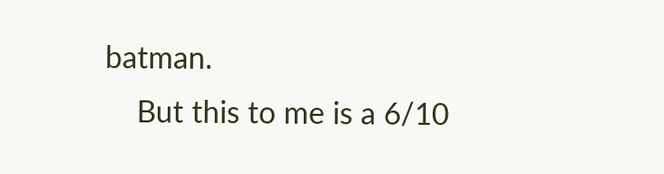batman.
    But this to me is a 6/10